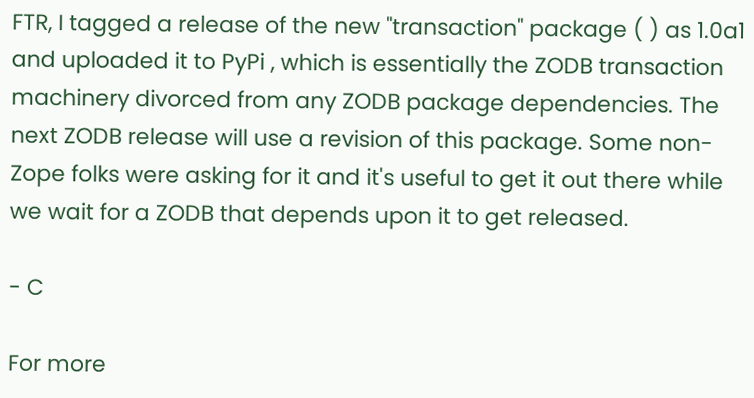FTR, I tagged a release of the new "transaction" package ( ) as 1.0a1 and uploaded it to PyPi , which is essentially the ZODB transaction machinery divorced from any ZODB package dependencies. The next ZODB release will use a revision of this package. Some non-Zope folks were asking for it and it's useful to get it out there while we wait for a ZODB that depends upon it to get released.

- C

For more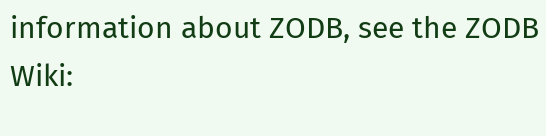information about ZODB, see the ZODB Wiki: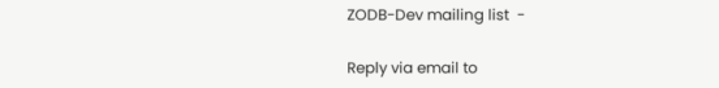ZODB-Dev mailing list  -

Reply via email to